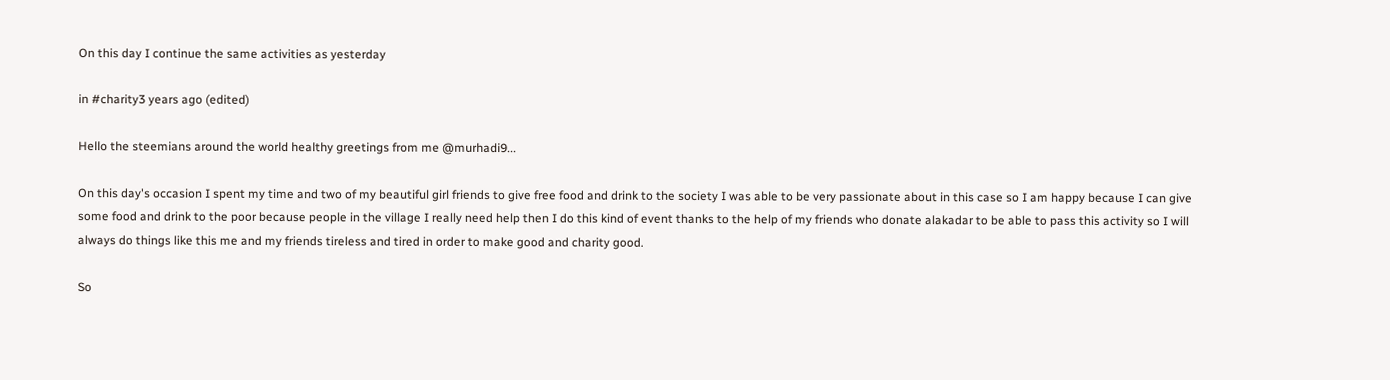On this day I continue the same activities as yesterday

in #charity3 years ago (edited)

Hello the steemians around the world healthy greetings from me @murhadi9...

On this day's occasion I spent my time and two of my beautiful girl friends to give free food and drink to the society I was able to be very passionate about in this case so I am happy because I can give some food and drink to the poor because people in the village I really need help then I do this kind of event thanks to the help of my friends who donate alakadar to be able to pass this activity so I will always do things like this me and my friends tireless and tired in order to make good and charity good.

So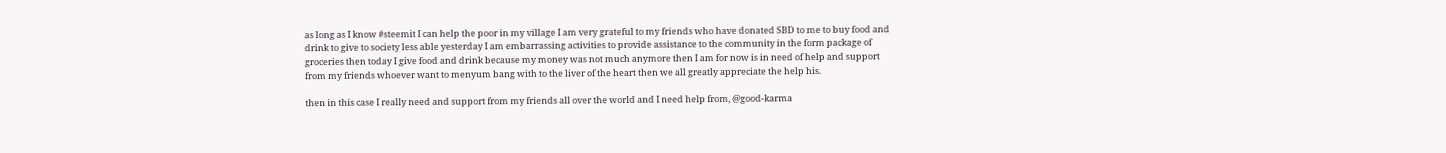as long as I know #steemit I can help the poor in my village I am very grateful to my friends who have donated SBD to me to buy food and drink to give to society less able yesterday I am embarrassing activities to provide assistance to the community in the form package of groceries then today I give food and drink because my money was not much anymore then I am for now is in need of help and support from my friends whoever want to menyum bang with to the liver of the heart then we all greatly appreciate the help his.

then in this case I really need and support from my friends all over the world and I need help from, @good-karma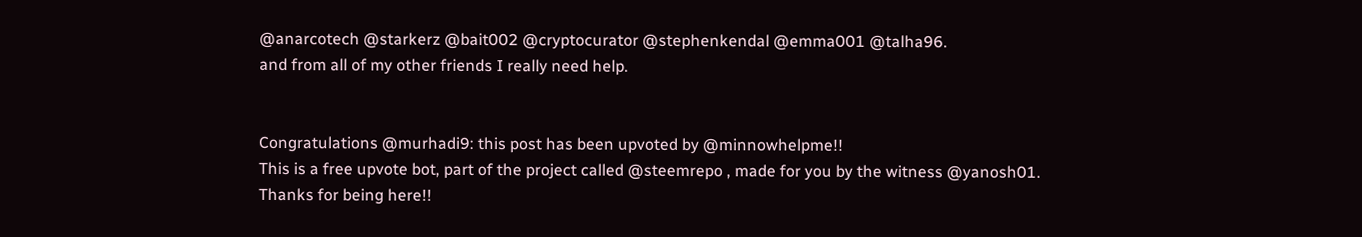@anarcotech @starkerz @bait002 @cryptocurator @stephenkendal @emma001 @talha96.
and from all of my other friends I really need help.


Congratulations @murhadi9: this post has been upvoted by @minnowhelpme!!
This is a free upvote bot, part of the project called @steemrepo , made for you by the witness @yanosh01.
Thanks for being here!!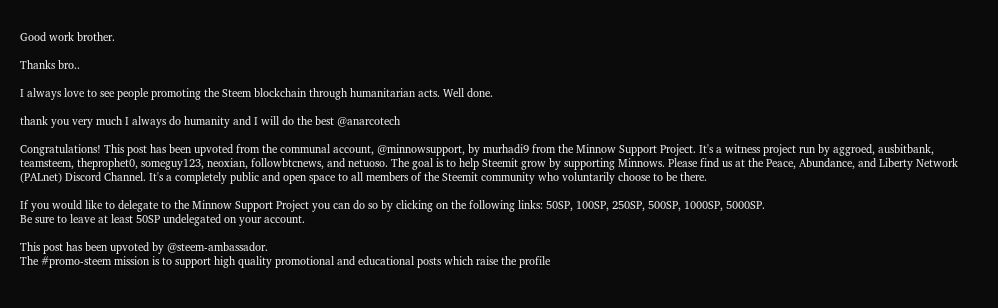Good work brother.

Thanks bro..

I always love to see people promoting the Steem blockchain through humanitarian acts. Well done.

thank you very much I always do humanity and I will do the best @anarcotech

Congratulations! This post has been upvoted from the communal account, @minnowsupport, by murhadi9 from the Minnow Support Project. It's a witness project run by aggroed, ausbitbank, teamsteem, theprophet0, someguy123, neoxian, followbtcnews, and netuoso. The goal is to help Steemit grow by supporting Minnows. Please find us at the Peace, Abundance, and Liberty Network (PALnet) Discord Channel. It's a completely public and open space to all members of the Steemit community who voluntarily choose to be there.

If you would like to delegate to the Minnow Support Project you can do so by clicking on the following links: 50SP, 100SP, 250SP, 500SP, 1000SP, 5000SP.
Be sure to leave at least 50SP undelegated on your account.

This post has been upvoted by @steem-ambassador.
The #promo-steem mission is to support high quality promotional and educational posts which raise the profile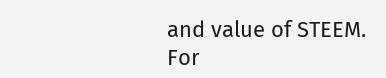and value of STEEM.
For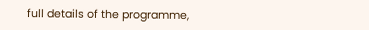full details of the programme,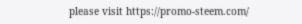please visit https://promo-steem.com/